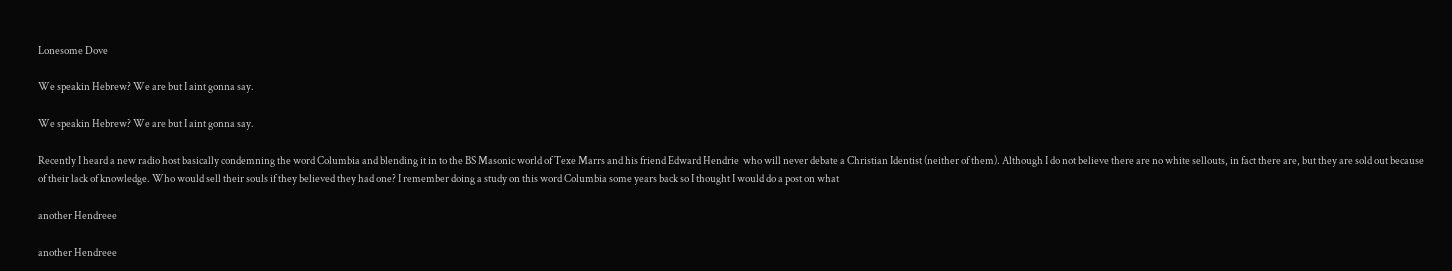Lonesome Dove

We speakin Hebrew? We are but I aint gonna say.

We speakin Hebrew? We are but I aint gonna say.

Recently I heard a new radio host basically condemning the word Columbia and blending it in to the BS Masonic world of Texe Marrs and his friend Edward Hendrie  who will never debate a Christian Identist (neither of them). Although I do not believe there are no white sellouts, in fact there are, but they are sold out because of their lack of knowledge. Who would sell their souls if they believed they had one? I remember doing a study on this word Columbia some years back so I thought I would do a post on what

another Hendreee

another Hendreee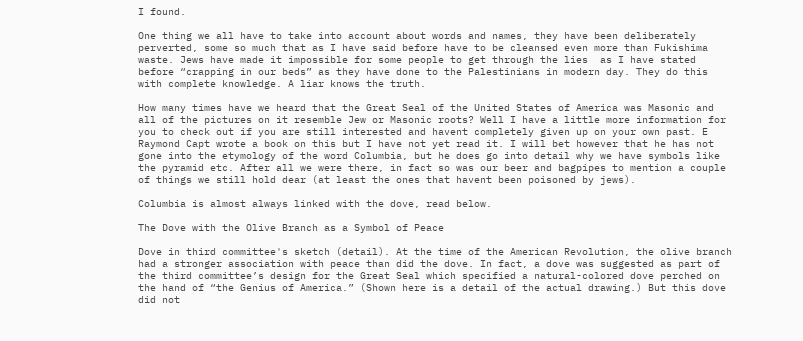I found.

One thing we all have to take into account about words and names, they have been deliberately perverted, some so much that as I have said before have to be cleansed even more than Fukishima waste. Jews have made it impossible for some people to get through the lies  as I have stated before “crapping in our beds” as they have done to the Palestinians in modern day. They do this with complete knowledge. A liar knows the truth.

How many times have we heard that the Great Seal of the United States of America was Masonic and all of the pictures on it resemble Jew or Masonic roots? Well I have a little more information for you to check out if you are still interested and havent completely given up on your own past. E Raymond Capt wrote a book on this but I have not yet read it. I will bet however that he has not gone into the etymology of the word Columbia, but he does go into detail why we have symbols like the pyramid etc. After all we were there, in fact so was our beer and bagpipes to mention a couple of things we still hold dear (at least the ones that havent been poisoned by jews).

Columbia is almost always linked with the dove, read below.

The Dove with the Olive Branch as a Symbol of Peace

Dove in third committee's sketch (detail). At the time of the American Revolution, the olive branch had a stronger association with peace than did the dove. In fact, a dove was suggested as part of the third committee’s design for the Great Seal which specified a natural-colored dove perched on the hand of “the Genius of America.” (Shown here is a detail of the actual drawing.) But this dove did not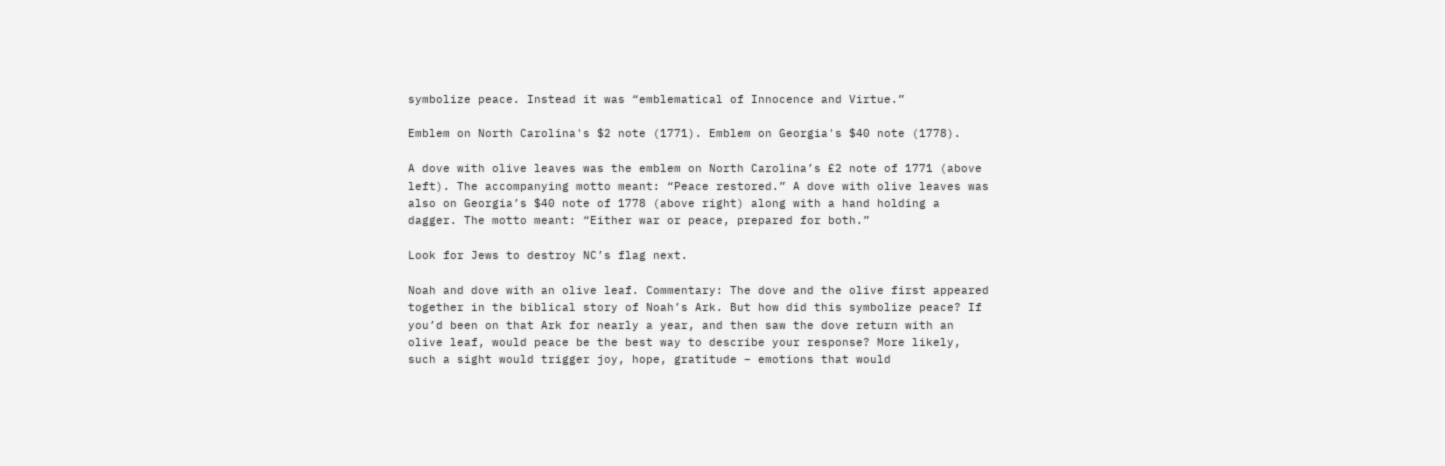symbolize peace. Instead it was “emblematical of Innocence and Virtue.”

Emblem on North Carolina's $2 note (1771). Emblem on Georgia's $40 note (1778).

A dove with olive leaves was the emblem on North Carolina’s £2 note of 1771 (above left). The accompanying motto meant: “Peace restored.” A dove with olive leaves was also on Georgia’s $40 note of 1778 (above right) along with a hand holding a dagger. The motto meant: “Either war or peace, prepared for both.”

Look for Jews to destroy NC’s flag next.

Noah and dove with an olive leaf. Commentary: The dove and the olive first appeared together in the biblical story of Noah’s Ark. But how did this symbolize peace? If you’d been on that Ark for nearly a year, and then saw the dove return with an olive leaf, would peace be the best way to describe your response? More likely, such a sight would trigger joy, hope, gratitude – emotions that would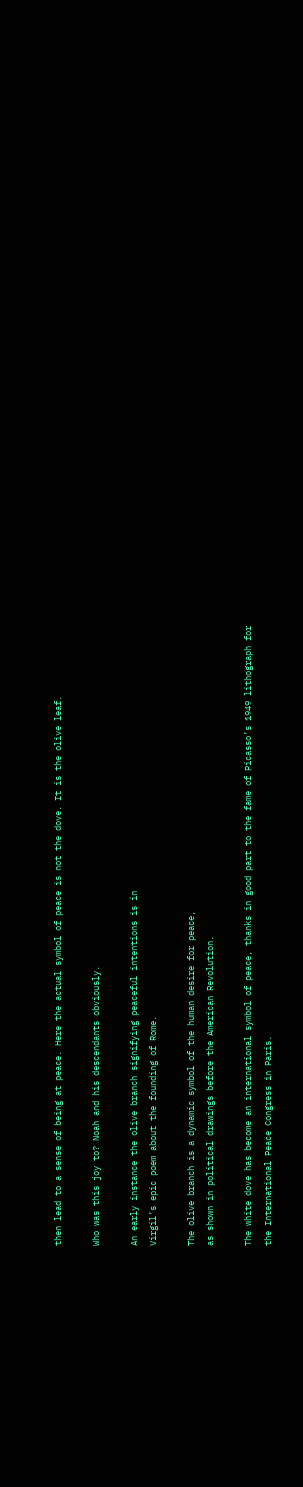then lead to a sense of being at peace. Here the actual symbol of peace is not the dove. It is the olive leaf.

Who was this joy to? Noah and his descendants obviously.

An early instance the olive branch signifying peaceful intentions is in
Virgil’s epic poem about the founding of Rome.

The olive branch is a dynamic symbol of the human desire for peace,
as shown in political drawings before the American Revolution.

The white dove has become an international symbol of peace, thanks in good part to the fame of Picasso’s 1949 lithograph for the International Peace Congress in Paris.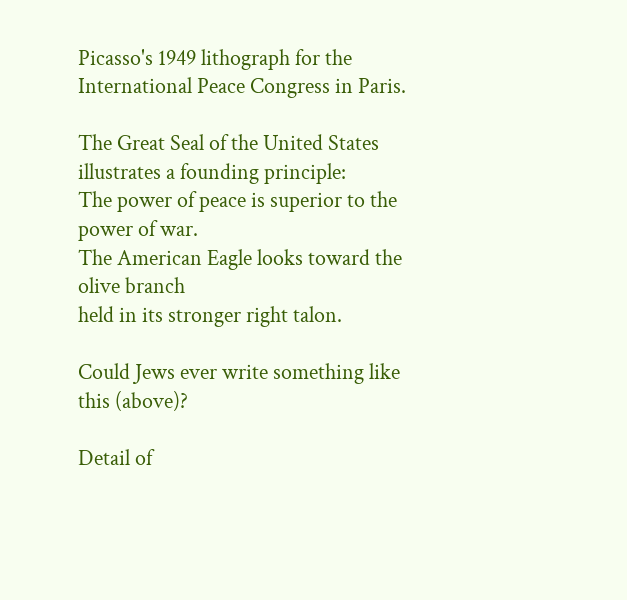Picasso's 1949 lithograph for the International Peace Congress in Paris.

The Great Seal of the United States illustrates a founding principle:
The power of peace is superior to the power of war.
The American Eagle looks toward the olive branch
held in its stronger right talon.

Could Jews ever write something like this (above)?

Detail of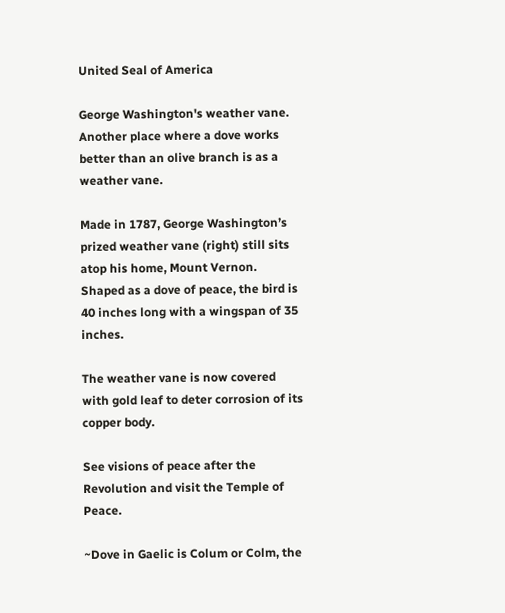United Seal of America

George Washington's weather vane. Another place where a dove works better than an olive branch is as a weather vane.

Made in 1787, George Washington’s prized weather vane (right) still sits atop his home, Mount Vernon. Shaped as a dove of peace, the bird is 40 inches long with a wingspan of 35 inches.

The weather vane is now covered with gold leaf to deter corrosion of its copper body.

See visions of peace after the Revolution and visit the Temple of Peace.

~Dove in Gaelic is Colum or Colm, the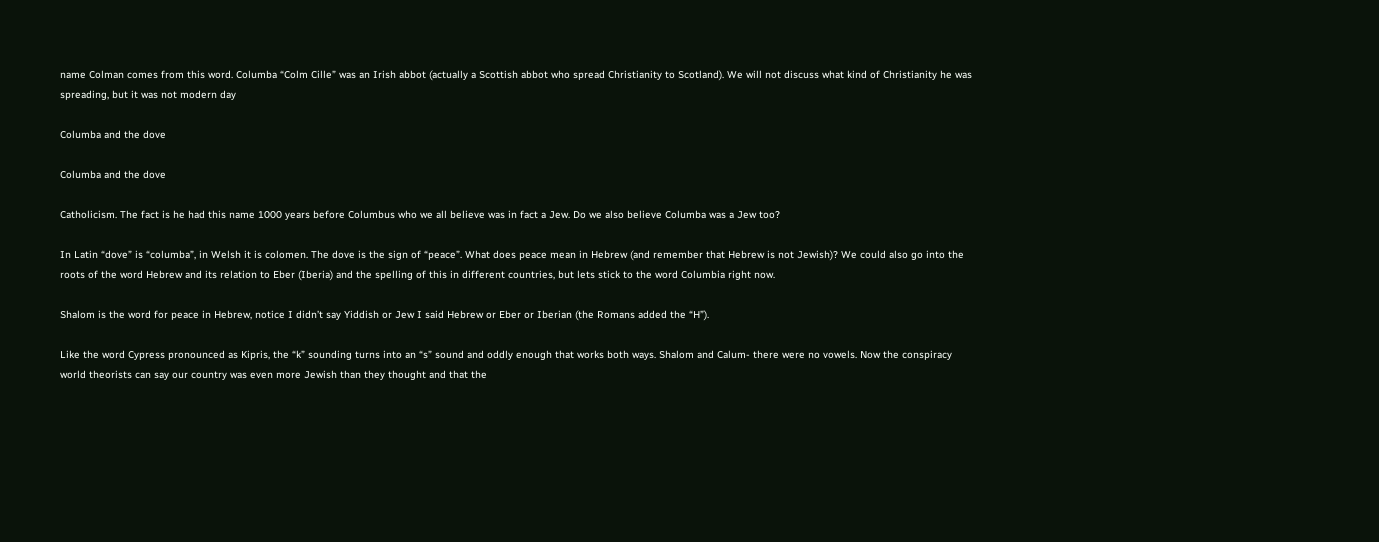name Colman comes from this word. Columba “Colm Cille” was an Irish abbot (actually a Scottish abbot who spread Christianity to Scotland). We will not discuss what kind of Christianity he was spreading, but it was not modern day

Columba and the dove

Columba and the dove

Catholicism. The fact is he had this name 1000 years before Columbus who we all believe was in fact a Jew. Do we also believe Columba was a Jew too?

In Latin “dove” is “columba”, in Welsh it is colomen. The dove is the sign of “peace”. What does peace mean in Hebrew (and remember that Hebrew is not Jewish)? We could also go into the roots of the word Hebrew and its relation to Eber (Iberia) and the spelling of this in different countries, but lets stick to the word Columbia right now.

Shalom is the word for peace in Hebrew, notice I didn’t say Yiddish or Jew I said Hebrew or Eber or Iberian (the Romans added the “H”).

Like the word Cypress pronounced as Kipris, the “k” sounding turns into an “s” sound and oddly enough that works both ways. Shalom and Calum- there were no vowels. Now the conspiracy world theorists can say our country was even more Jewish than they thought and that the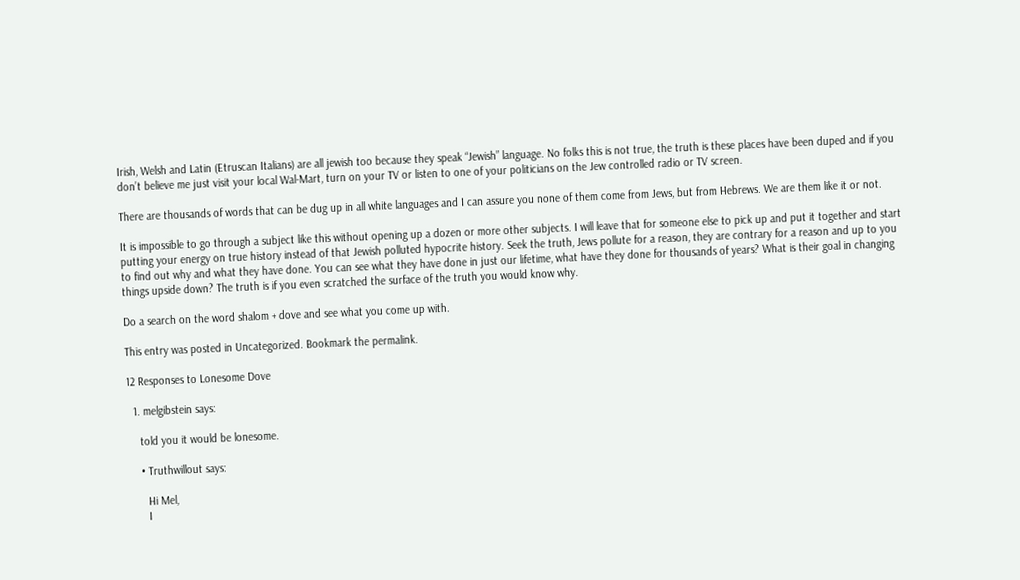Irish, Welsh and Latin (Etruscan Italians) are all jewish too because they speak “Jewish” language. No folks this is not true, the truth is these places have been duped and if you don’t believe me just visit your local Wal-Mart, turn on your TV or listen to one of your politicians on the Jew controlled radio or TV screen.

There are thousands of words that can be dug up in all white languages and I can assure you none of them come from Jews, but from Hebrews. We are them like it or not.

It is impossible to go through a subject like this without opening up a dozen or more other subjects. I will leave that for someone else to pick up and put it together and start putting your energy on true history instead of that Jewish polluted hypocrite history. Seek the truth, Jews pollute for a reason, they are contrary for a reason and up to you to find out why and what they have done. You can see what they have done in just our lifetime, what have they done for thousands of years? What is their goal in changing things upside down? The truth is if you even scratched the surface of the truth you would know why.

Do a search on the word shalom + dove and see what you come up with.

This entry was posted in Uncategorized. Bookmark the permalink.

12 Responses to Lonesome Dove

  1. melgibstein says:

    told you it would be lonesome.

    • Truthwillout says:

      Hi Mel,
      I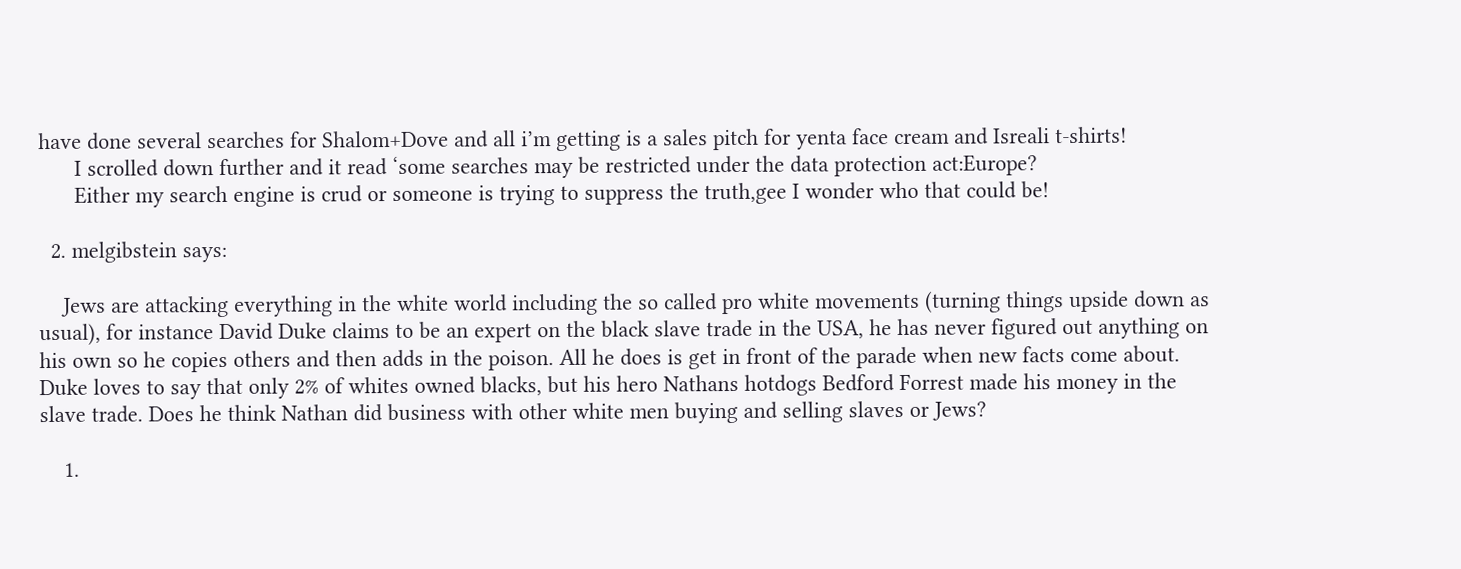have done several searches for Shalom+Dove and all i’m getting is a sales pitch for yenta face cream and Isreali t-shirts!
      I scrolled down further and it read ‘some searches may be restricted under the data protection act:Europe?
      Either my search engine is crud or someone is trying to suppress the truth,gee I wonder who that could be!

  2. melgibstein says:

    Jews are attacking everything in the white world including the so called pro white movements (turning things upside down as usual), for instance David Duke claims to be an expert on the black slave trade in the USA, he has never figured out anything on his own so he copies others and then adds in the poison. All he does is get in front of the parade when new facts come about. Duke loves to say that only 2% of whites owned blacks, but his hero Nathans hotdogs Bedford Forrest made his money in the slave trade. Does he think Nathan did business with other white men buying and selling slaves or Jews?

    1.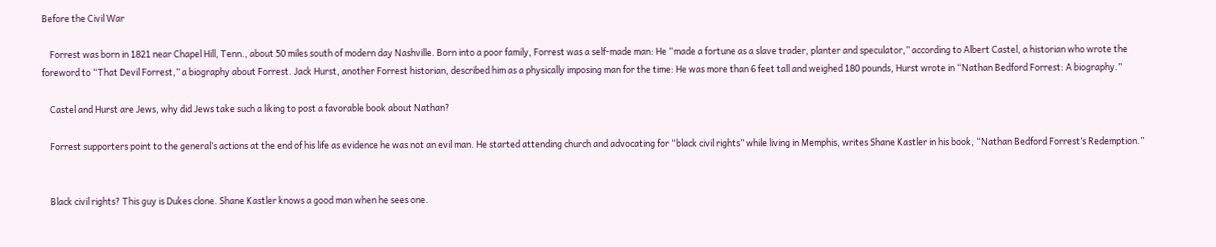Before the Civil War

    Forrest was born in 1821 near Chapel Hill, Tenn., about 50 miles south of modern day Nashville. Born into a poor family, Forrest was a self-made man: He “made a fortune as a slave trader, planter and speculator,” according to Albert Castel, a historian who wrote the foreword to “That Devil Forrest,” a biography about Forrest. Jack Hurst, another Forrest historian, described him as a physically imposing man for the time: He was more than 6 feet tall and weighed 180 pounds, Hurst wrote in “Nathan Bedford Forrest: A biography.”

    Castel and Hurst are Jews, why did Jews take such a liking to post a favorable book about Nathan?

    Forrest supporters point to the general’s actions at the end of his life as evidence he was not an evil man. He started attending church and advocating for “black civil rights” while living in Memphis, writes Shane Kastler in his book, “Nathan Bedford Forrest’s Redemption.”


    Black civil rights? This guy is Dukes clone. Shane Kastler knows a good man when he sees one.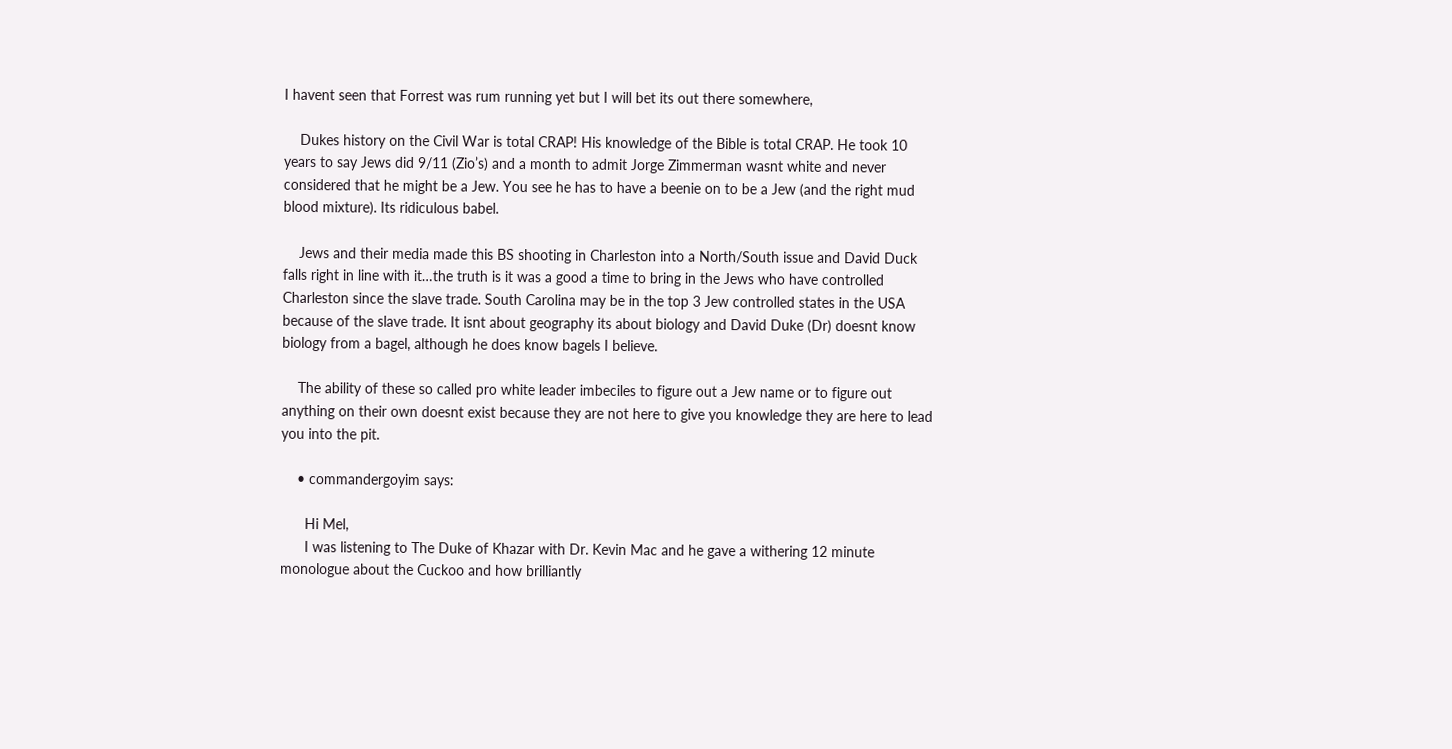I havent seen that Forrest was rum running yet but I will bet its out there somewhere,

    Dukes history on the Civil War is total CRAP! His knowledge of the Bible is total CRAP. He took 10 years to say Jews did 9/11 (Zio’s) and a month to admit Jorge Zimmerman wasnt white and never considered that he might be a Jew. You see he has to have a beenie on to be a Jew (and the right mud blood mixture). Its ridiculous babel.

    Jews and their media made this BS shooting in Charleston into a North/South issue and David Duck falls right in line with it…the truth is it was a good a time to bring in the Jews who have controlled Charleston since the slave trade. South Carolina may be in the top 3 Jew controlled states in the USA because of the slave trade. It isnt about geography its about biology and David Duke (Dr) doesnt know biology from a bagel, although he does know bagels I believe.

    The ability of these so called pro white leader imbeciles to figure out a Jew name or to figure out anything on their own doesnt exist because they are not here to give you knowledge they are here to lead you into the pit.

    • commandergoyim says:

      Hi Mel,
      I was listening to The Duke of Khazar with Dr. Kevin Mac and he gave a withering 12 minute monologue about the Cuckoo and how brilliantly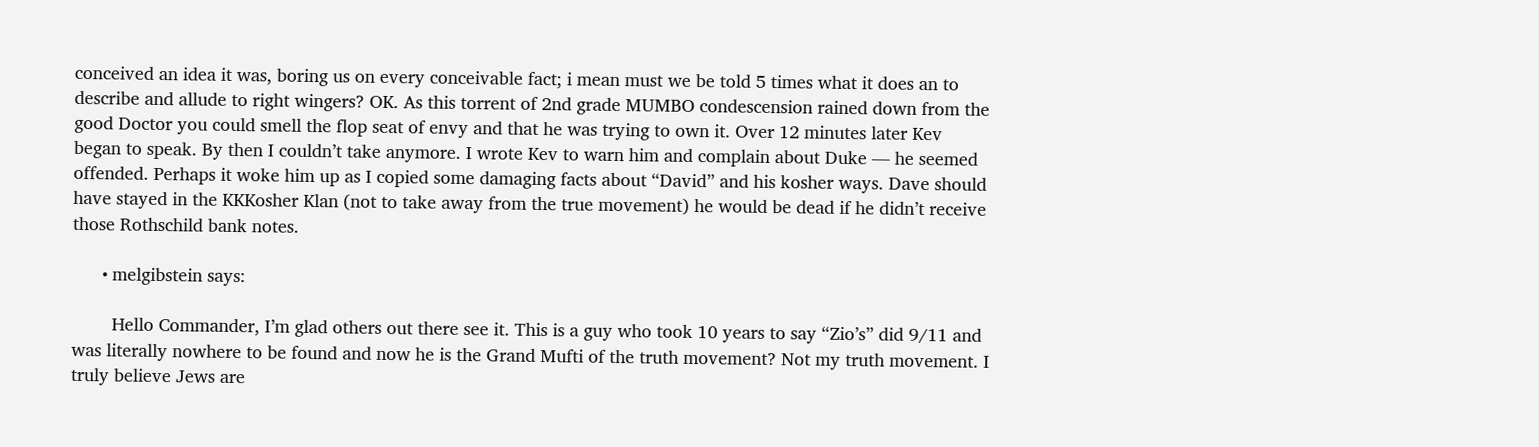conceived an idea it was, boring us on every conceivable fact; i mean must we be told 5 times what it does an to describe and allude to right wingers? OK. As this torrent of 2nd grade MUMBO condescension rained down from the good Doctor you could smell the flop seat of envy and that he was trying to own it. Over 12 minutes later Kev began to speak. By then I couldn’t take anymore. I wrote Kev to warn him and complain about Duke — he seemed offended. Perhaps it woke him up as I copied some damaging facts about “David” and his kosher ways. Dave should have stayed in the KKKosher Klan (not to take away from the true movement) he would be dead if he didn’t receive those Rothschild bank notes.

      • melgibstein says:

        Hello Commander, I’m glad others out there see it. This is a guy who took 10 years to say “Zio’s” did 9/11 and was literally nowhere to be found and now he is the Grand Mufti of the truth movement? Not my truth movement. I truly believe Jews are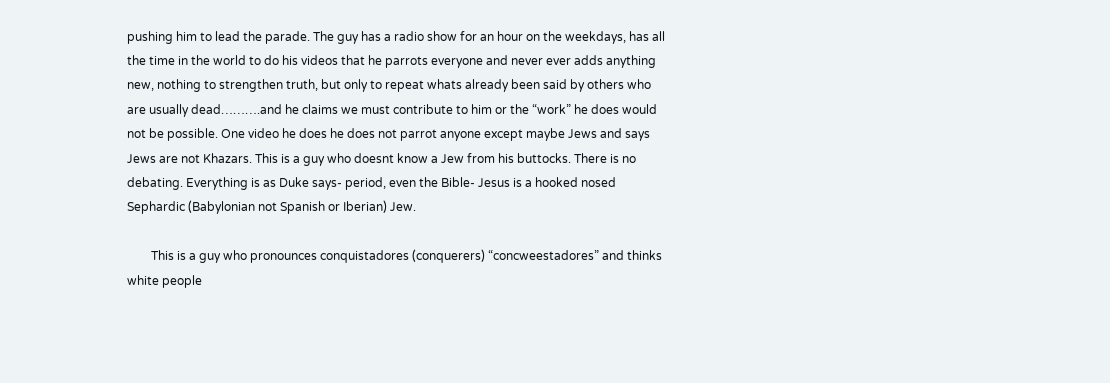pushing him to lead the parade. The guy has a radio show for an hour on the weekdays, has all the time in the world to do his videos that he parrots everyone and never ever adds anything new, nothing to strengthen truth, but only to repeat whats already been said by others who are usually dead……….and he claims we must contribute to him or the “work” he does would not be possible. One video he does he does not parrot anyone except maybe Jews and says Jews are not Khazars. This is a guy who doesnt know a Jew from his buttocks. There is no debating. Everything is as Duke says- period, even the Bible- Jesus is a hooked nosed Sephardic (Babylonian not Spanish or Iberian) Jew.

        This is a guy who pronounces conquistadores (conquerers) “concweestadores” and thinks white people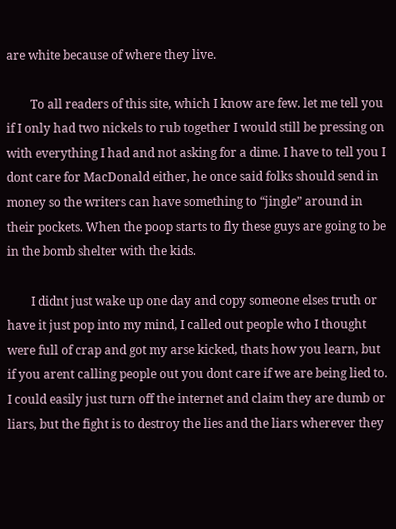are white because of where they live.

        To all readers of this site, which I know are few. let me tell you if I only had two nickels to rub together I would still be pressing on with everything I had and not asking for a dime. I have to tell you I dont care for MacDonald either, he once said folks should send in money so the writers can have something to “jingle” around in their pockets. When the poop starts to fly these guys are going to be in the bomb shelter with the kids.

        I didnt just wake up one day and copy someone elses truth or have it just pop into my mind, I called out people who I thought were full of crap and got my arse kicked, thats how you learn, but if you arent calling people out you dont care if we are being lied to. I could easily just turn off the internet and claim they are dumb or liars, but the fight is to destroy the lies and the liars wherever they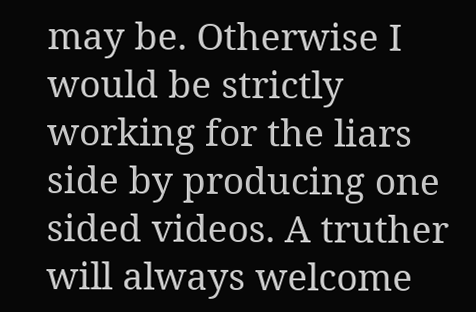may be. Otherwise I would be strictly working for the liars side by producing one sided videos. A truther will always welcome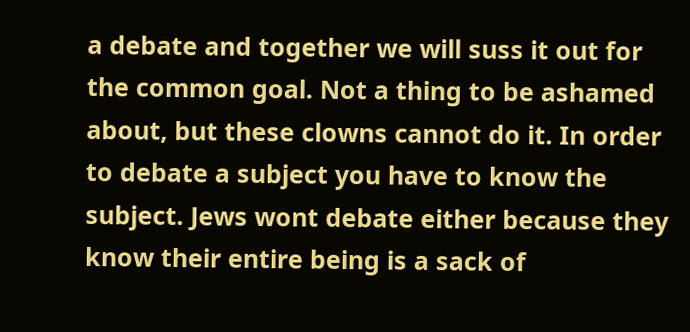a debate and together we will suss it out for the common goal. Not a thing to be ashamed about, but these clowns cannot do it. In order to debate a subject you have to know the subject. Jews wont debate either because they know their entire being is a sack of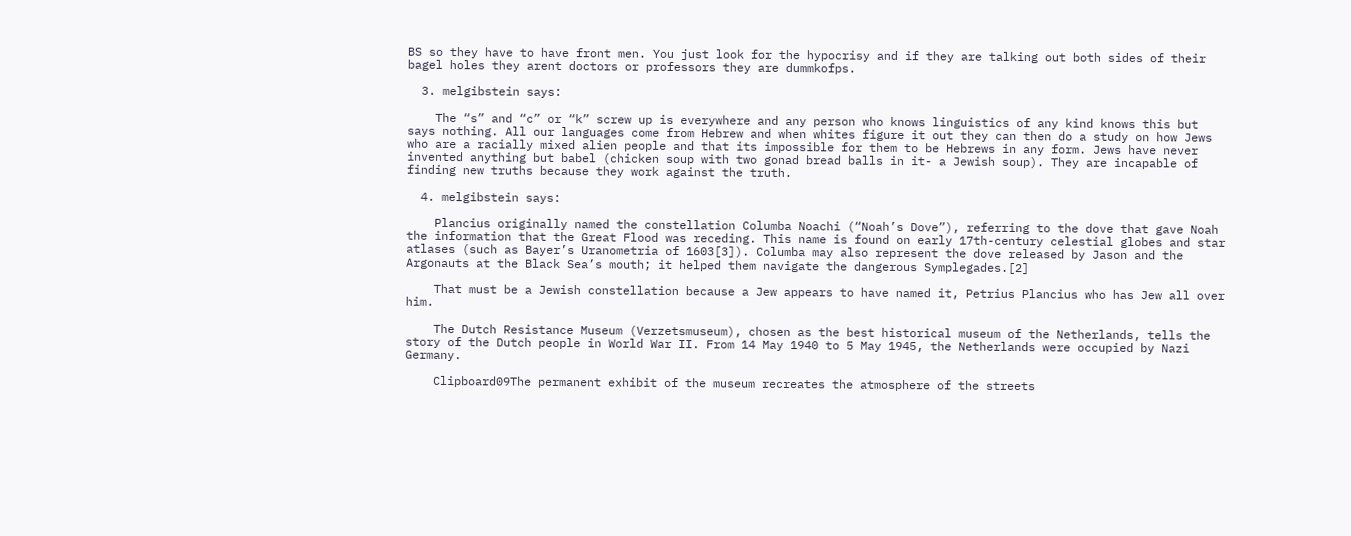BS so they have to have front men. You just look for the hypocrisy and if they are talking out both sides of their bagel holes they arent doctors or professors they are dummkofps.

  3. melgibstein says:

    The “s” and “c” or “k” screw up is everywhere and any person who knows linguistics of any kind knows this but says nothing. All our languages come from Hebrew and when whites figure it out they can then do a study on how Jews who are a racially mixed alien people and that its impossible for them to be Hebrews in any form. Jews have never invented anything but babel (chicken soup with two gonad bread balls in it- a Jewish soup). They are incapable of finding new truths because they work against the truth.

  4. melgibstein says:

    Plancius originally named the constellation Columba Noachi (“Noah’s Dove”), referring to the dove that gave Noah the information that the Great Flood was receding. This name is found on early 17th-century celestial globes and star atlases (such as Bayer’s Uranometria of 1603[3]). Columba may also represent the dove released by Jason and the Argonauts at the Black Sea’s mouth; it helped them navigate the dangerous Symplegades.[2]

    That must be a Jewish constellation because a Jew appears to have named it, Petrius Plancius who has Jew all over him.

    The Dutch Resistance Museum (Verzetsmuseum), chosen as the best historical museum of the Netherlands, tells the story of the Dutch people in World War II. From 14 May 1940 to 5 May 1945, the Netherlands were occupied by Nazi Germany.

    Clipboard09The permanent exhibit of the museum recreates the atmosphere of the streets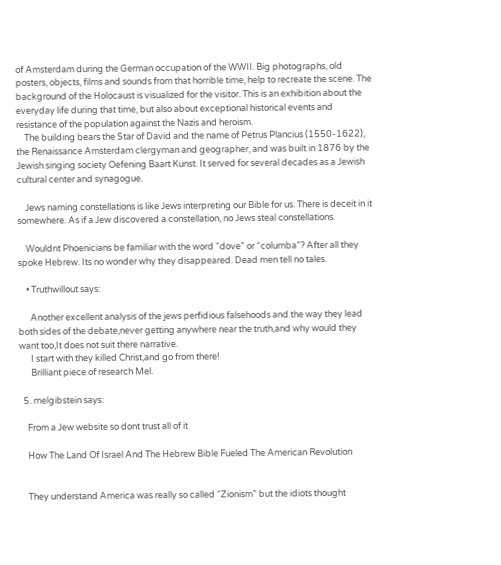of Amsterdam during the German occupation of the WWII. Big photographs, old posters, objects, films and sounds from that horrible time, help to recreate the scene. The background of the Holocaust is visualized for the visitor. This is an exhibition about the everyday life during that time, but also about exceptional historical events and resistance of the population against the Nazis and heroism.
    The building bears the Star of David and the name of Petrus Plancius (1550-1622), the Renaissance Amsterdam clergyman and geographer, and was built in 1876 by the Jewish singing society Oefening Baart Kunst. It served for several decades as a Jewish cultural center and synagogue.

    Jews naming constellations is like Jews interpreting our Bible for us. There is deceit in it somewhere. As if a Jew discovered a constellation, no Jews steal constellations.

    Wouldnt Phoenicians be familiar with the word “dove” or “columba”? After all they spoke Hebrew. Its no wonder why they disappeared. Dead men tell no tales.

    • Truthwillout says:

      Another excellent analysis of the jews perfidious falsehoods and the way they lead both sides of the debate,never getting anywhere near the truth,and why would they want too,It does not suit there narrative.
      I start with they killed Christ,and go from there!
      Brilliant piece of research Mel.

  5. melgibstein says:

    From a Jew website so dont trust all of it

    How The Land Of Israel And The Hebrew Bible Fueled The American Revolution


    They understand America was really so called “Zionism” but the idiots thought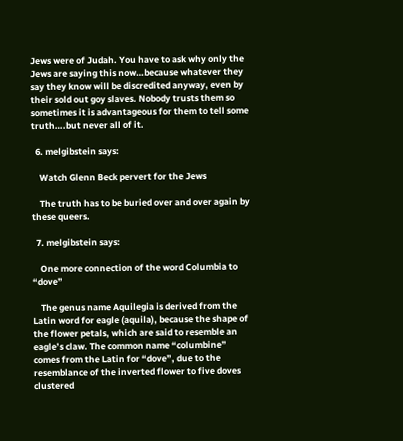Jews were of Judah. You have to ask why only the Jews are saying this now…because whatever they say they know will be discredited anyway, even by their sold out goy slaves. Nobody trusts them so sometimes it is advantageous for them to tell some truth….but never all of it.

  6. melgibstein says:

    Watch Glenn Beck pervert for the Jews

    The truth has to be buried over and over again by these queers.

  7. melgibstein says:

    One more connection of the word Columbia to “dove”

    The genus name Aquilegia is derived from the Latin word for eagle (aquila), because the shape of the flower petals, which are said to resemble an eagle’s claw. The common name “columbine” comes from the Latin for “dove”, due to the resemblance of the inverted flower to five doves clustered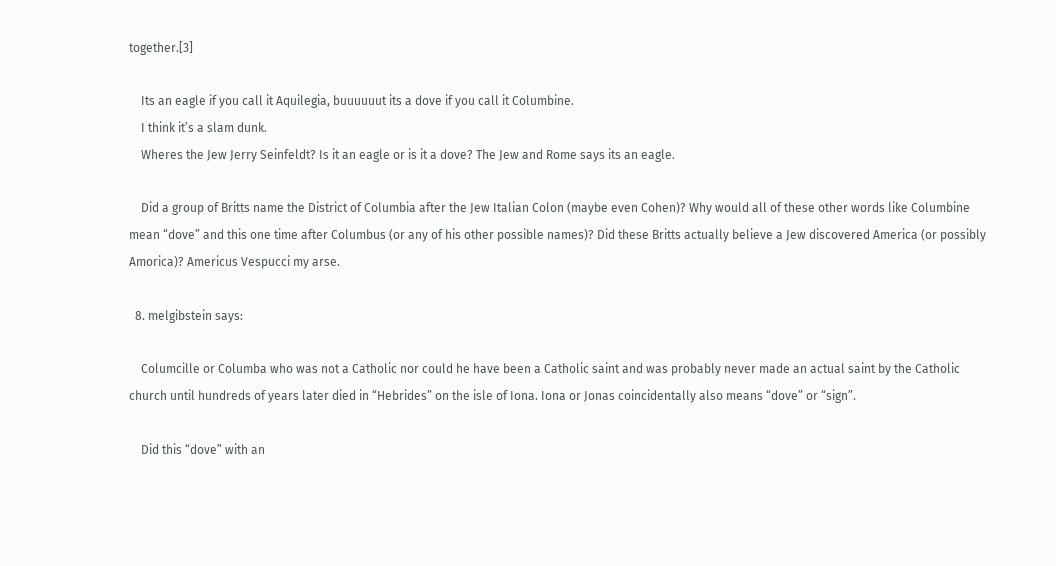together.[3]

    Its an eagle if you call it Aquilegia, buuuuuut its a dove if you call it Columbine.
    I think it’s a slam dunk.
    Wheres the Jew Jerry Seinfeldt? Is it an eagle or is it a dove? The Jew and Rome says its an eagle.

    Did a group of Britts name the District of Columbia after the Jew Italian Colon (maybe even Cohen)? Why would all of these other words like Columbine mean “dove” and this one time after Columbus (or any of his other possible names)? Did these Britts actually believe a Jew discovered America (or possibly Amorica)? Americus Vespucci my arse.

  8. melgibstein says:

    Columcille or Columba who was not a Catholic nor could he have been a Catholic saint and was probably never made an actual saint by the Catholic church until hundreds of years later died in “Hebrides” on the isle of Iona. Iona or Jonas coincidentally also means “dove” or “sign”.

    Did this “dove” with an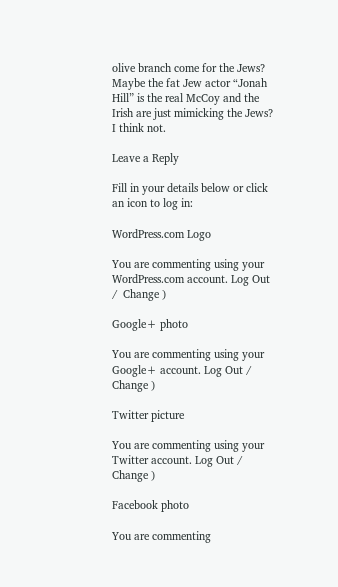olive branch come for the Jews? Maybe the fat Jew actor “Jonah Hill” is the real McCoy and the Irish are just mimicking the Jews? I think not.

Leave a Reply

Fill in your details below or click an icon to log in:

WordPress.com Logo

You are commenting using your WordPress.com account. Log Out /  Change )

Google+ photo

You are commenting using your Google+ account. Log Out /  Change )

Twitter picture

You are commenting using your Twitter account. Log Out /  Change )

Facebook photo

You are commenting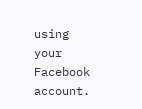using your Facebook account.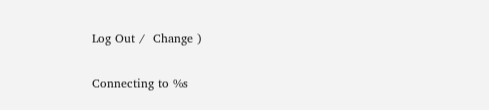Log Out /  Change )


Connecting to %s